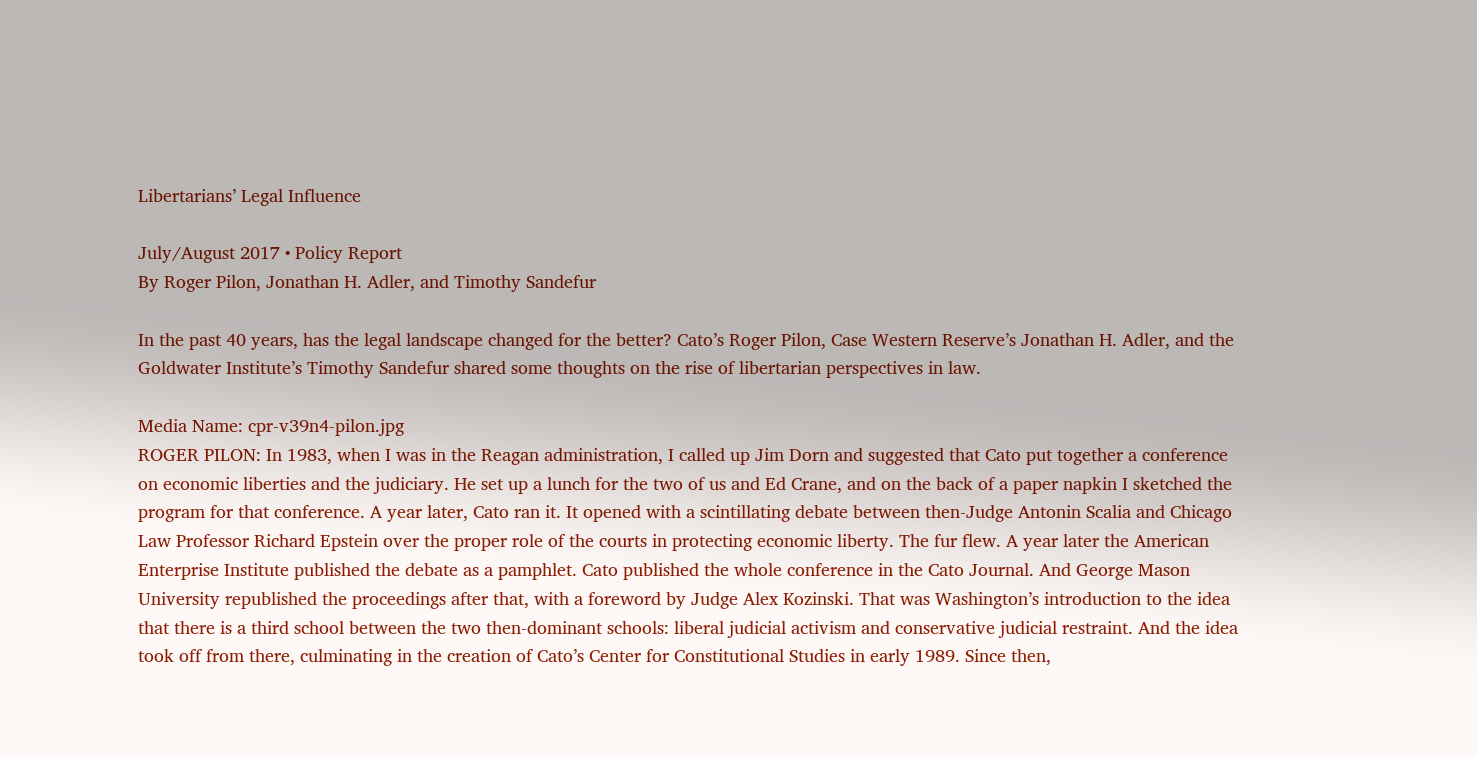Libertarians’ Legal Influence

July/August 2017 • Policy Report
By Roger Pilon, Jonathan H. Adler, and Timothy Sandefur

In the past 40 years, has the legal landscape changed for the better? Cato’s Roger Pilon, Case Western Reserve’s Jonathan H. Adler, and the Goldwater Institute’s Timothy Sandefur shared some thoughts on the rise of libertarian perspectives in law.

Media Name: cpr-v39n4-pilon.jpg
ROGER PILON: In 1983, when I was in the Reagan administration, I called up Jim Dorn and suggested that Cato put together a conference on economic liberties and the judiciary. He set up a lunch for the two of us and Ed Crane, and on the back of a paper napkin I sketched the program for that conference. A year later, Cato ran it. It opened with a scintillating debate between then-Judge Antonin Scalia and Chicago Law Professor Richard Epstein over the proper role of the courts in protecting economic liberty. The fur flew. A year later the American Enterprise Institute published the debate as a pamphlet. Cato published the whole conference in the Cato Journal. And George Mason University republished the proceedings after that, with a foreword by Judge Alex Kozinski. That was Washington’s introduction to the idea that there is a third school between the two then-dominant schools: liberal judicial activism and conservative judicial restraint. And the idea took off from there, culminating in the creation of Cato’s Center for Constitutional Studies in early 1989. Since then,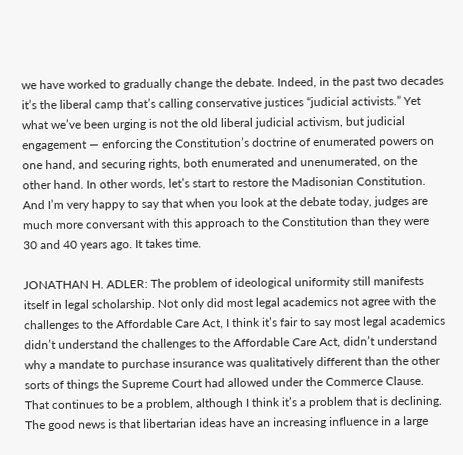we have worked to gradually change the debate. Indeed, in the past two decades it’s the liberal camp that’s calling conservative justices “judicial activists.” Yet what we’ve been urging is not the old liberal judicial activism, but judicial engagement — enforcing the Constitution’s doctrine of enumerated powers on one hand, and securing rights, both enumerated and unenumerated, on the other hand. In other words, let’s start to restore the Madisonian Constitution. And I’m very happy to say that when you look at the debate today, judges are much more conversant with this approach to the Constitution than they were 30 and 40 years ago. It takes time.

JONATHAN H. ADLER: The problem of ideological uniformity still manifests itself in legal scholarship. Not only did most legal academics not agree with the challenges to the Affordable Care Act, I think it’s fair to say most legal academics didn’t understand the challenges to the Affordable Care Act, didn’t understand why a mandate to purchase insurance was qualitatively different than the other sorts of things the Supreme Court had allowed under the Commerce Clause. That continues to be a problem, although I think it’s a problem that is declining. The good news is that libertarian ideas have an increasing influence in a large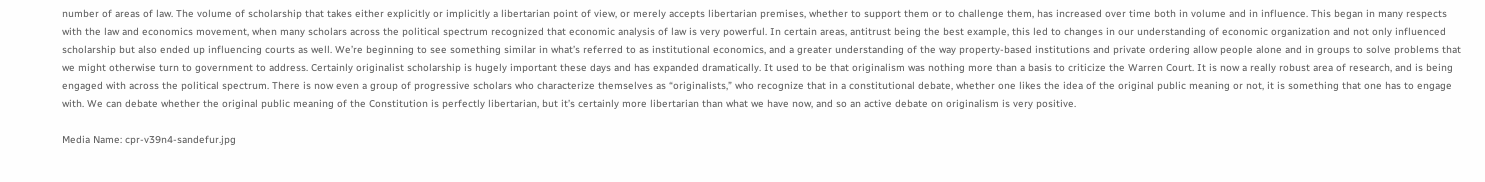number of areas of law. The volume of scholarship that takes either explicitly or implicitly a libertarian point of view, or merely accepts libertarian premises, whether to support them or to challenge them, has increased over time both in volume and in influence. This began in many respects with the law and economics movement, when many scholars across the political spectrum recognized that economic analysis of law is very powerful. In certain areas, antitrust being the best example, this led to changes in our understanding of economic organization and not only influenced scholarship but also ended up influencing courts as well. We’re beginning to see something similar in what’s referred to as institutional economics, and a greater understanding of the way property-based institutions and private ordering allow people alone and in groups to solve problems that we might otherwise turn to government to address. Certainly originalist scholarship is hugely important these days and has expanded dramatically. It used to be that originalism was nothing more than a basis to criticize the Warren Court. It is now a really robust area of research, and is being engaged with across the political spectrum. There is now even a group of progressive scholars who characterize themselves as “originalists,” who recognize that in a constitutional debate, whether one likes the idea of the original public meaning or not, it is something that one has to engage with. We can debate whether the original public meaning of the Constitution is perfectly libertarian, but it’s certainly more libertarian than what we have now, and so an active debate on originalism is very positive.

Media Name: cpr-v39n4-sandefur.jpg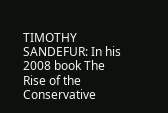TIMOTHY SANDEFUR: In his 2008 book The Rise of the Conservative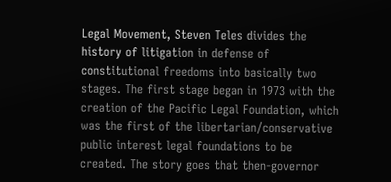Legal Movement, Steven Teles divides the history of litigation in defense of constitutional freedoms into basically two stages. The first stage began in 1973 with the creation of the Pacific Legal Foundation, which was the first of the libertarian/conservative public interest legal foundations to be created. The story goes that then-governor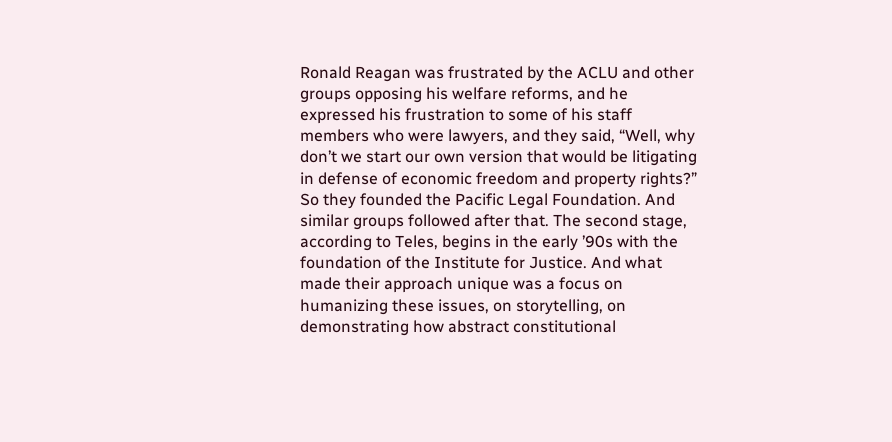Ronald Reagan was frustrated by the ACLU and other groups opposing his welfare reforms, and he expressed his frustration to some of his staff members who were lawyers, and they said, “Well, why don’t we start our own version that would be litigating in defense of economic freedom and property rights?” So they founded the Pacific Legal Foundation. And similar groups followed after that. The second stage, according to Teles, begins in the early ’90s with the foundation of the Institute for Justice. And what made their approach unique was a focus on humanizing these issues, on storytelling, on demonstrating how abstract constitutional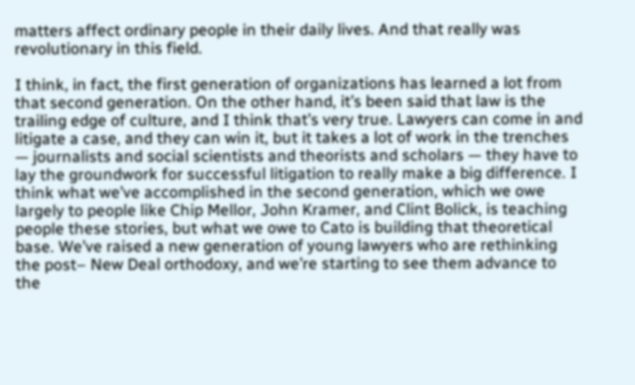matters affect ordinary people in their daily lives. And that really was revolutionary in this field.

I think, in fact, the first generation of organizations has learned a lot from that second generation. On the other hand, it’s been said that law is the trailing edge of culture, and I think that’s very true. Lawyers can come in and litigate a case, and they can win it, but it takes a lot of work in the trenches — journalists and social scientists and theorists and scholars — they have to lay the groundwork for successful litigation to really make a big difference. I think what we’ve accomplished in the second generation, which we owe largely to people like Chip Mellor, John Kramer, and Clint Bolick, is teaching people these stories, but what we owe to Cato is building that theoretical base. We’ve raised a new generation of young lawyers who are rethinking the post– New Deal orthodoxy, and we’re starting to see them advance to the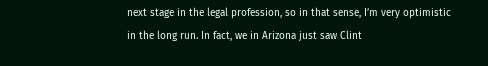next stage in the legal profession, so in that sense, I’m very optimistic in the long run. In fact, we in Arizona just saw Clint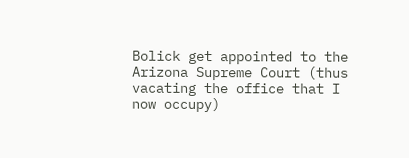Bolick get appointed to the Arizona Supreme Court (thus vacating the office that I now occupy)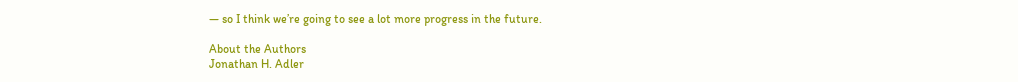— so I think we’re going to see a lot more progress in the future.

About the Authors
Jonathan H. Adler